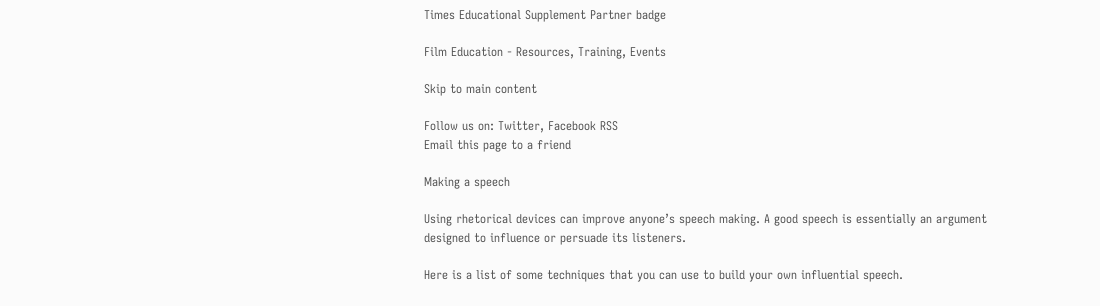Times Educational Supplement Partner badge

Film Education - Resources, Training, Events

Skip to main content

Follow us on: Twitter, Facebook RSS
Email this page to a friend

Making a speech

Using rhetorical devices can improve anyone’s speech making. A good speech is essentially an argument designed to influence or persuade its listeners.

Here is a list of some techniques that you can use to build your own influential speech.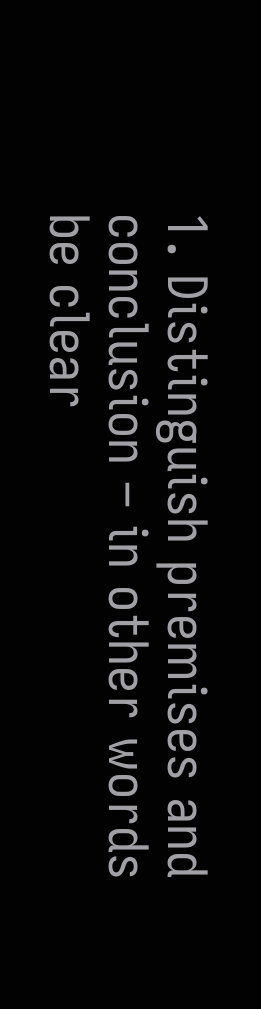1. Distinguish premises and conclusion – in other words be clear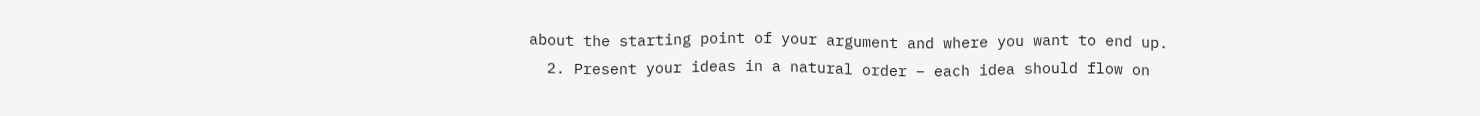about the starting point of your argument and where you want to end up.
  2. Present your ideas in a natural order – each idea should flow on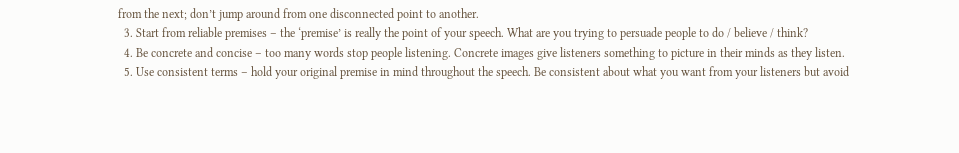from the next; don’t jump around from one disconnected point to another.
  3. Start from reliable premises – the ‘premise’ is really the point of your speech. What are you trying to persuade people to do / believe / think?
  4. Be concrete and concise – too many words stop people listening. Concrete images give listeners something to picture in their minds as they listen.
  5. Use consistent terms – hold your original premise in mind throughout the speech. Be consistent about what you want from your listeners but avoid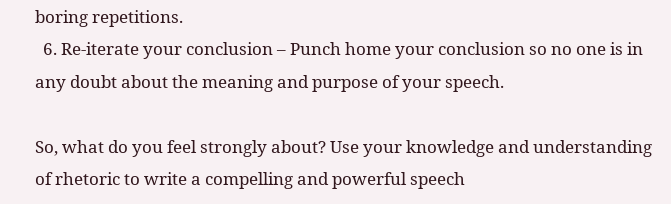boring repetitions.
  6. Re-iterate your conclusion – Punch home your conclusion so no one is in any doubt about the meaning and purpose of your speech.

So, what do you feel strongly about? Use your knowledge and understanding of rhetoric to write a compelling and powerful speech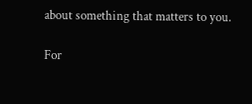about something that matters to you.

For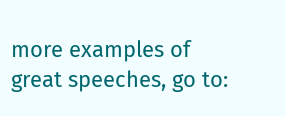more examples of great speeches, go to: